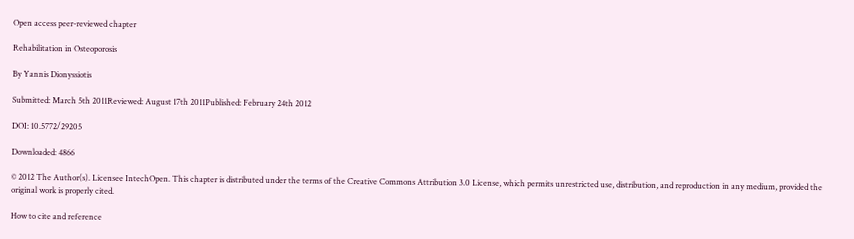Open access peer-reviewed chapter

Rehabilitation in Osteoporosis

By Yannis Dionyssiotis

Submitted: March 5th 2011Reviewed: August 17th 2011Published: February 24th 2012

DOI: 10.5772/29205

Downloaded: 4866

© 2012 The Author(s). Licensee IntechOpen. This chapter is distributed under the terms of the Creative Commons Attribution 3.0 License, which permits unrestricted use, distribution, and reproduction in any medium, provided the original work is properly cited.

How to cite and reference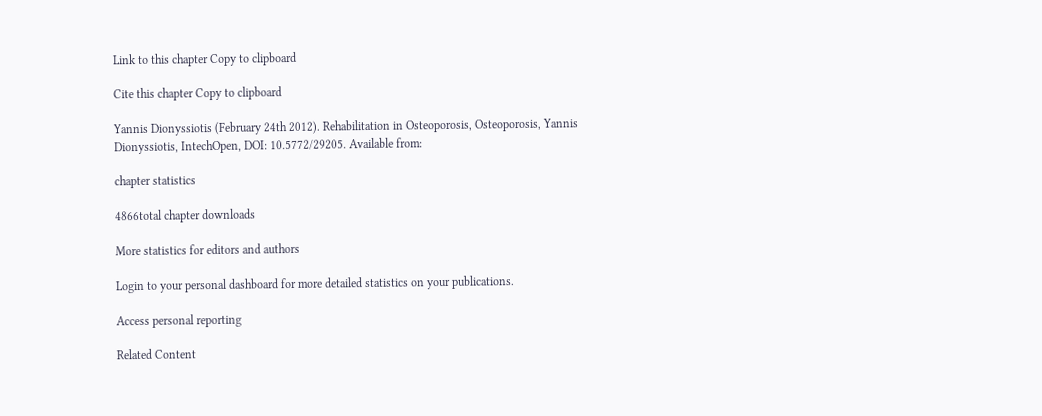Link to this chapter Copy to clipboard

Cite this chapter Copy to clipboard

Yannis Dionyssiotis (February 24th 2012). Rehabilitation in Osteoporosis, Osteoporosis, Yannis Dionyssiotis, IntechOpen, DOI: 10.5772/29205. Available from:

chapter statistics

4866total chapter downloads

More statistics for editors and authors

Login to your personal dashboard for more detailed statistics on your publications.

Access personal reporting

Related Content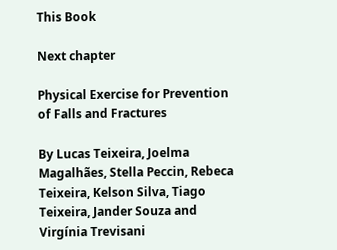This Book

Next chapter

Physical Exercise for Prevention of Falls and Fractures

By Lucas Teixeira, Joelma Magalhães, Stella Peccin, Rebeca Teixeira, Kelson Silva, Tiago Teixeira, Jander Souza and Virgínia Trevisani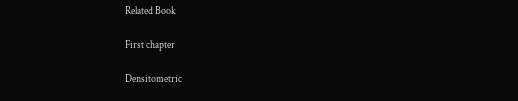Related Book

First chapter

Densitometric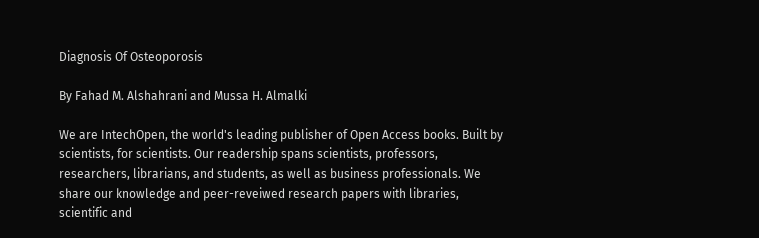Diagnosis Of Osteoporosis

By Fahad M. Alshahrani and Mussa H. Almalki

We are IntechOpen, the world's leading publisher of Open Access books. Built by scientists, for scientists. Our readership spans scientists, professors, researchers, librarians, and students, as well as business professionals. We share our knowledge and peer-reveiwed research papers with libraries, scientific and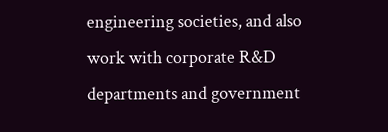engineering societies, and also work with corporate R&D departments and government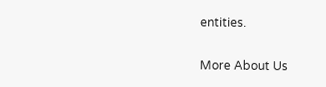entities.

More About Us